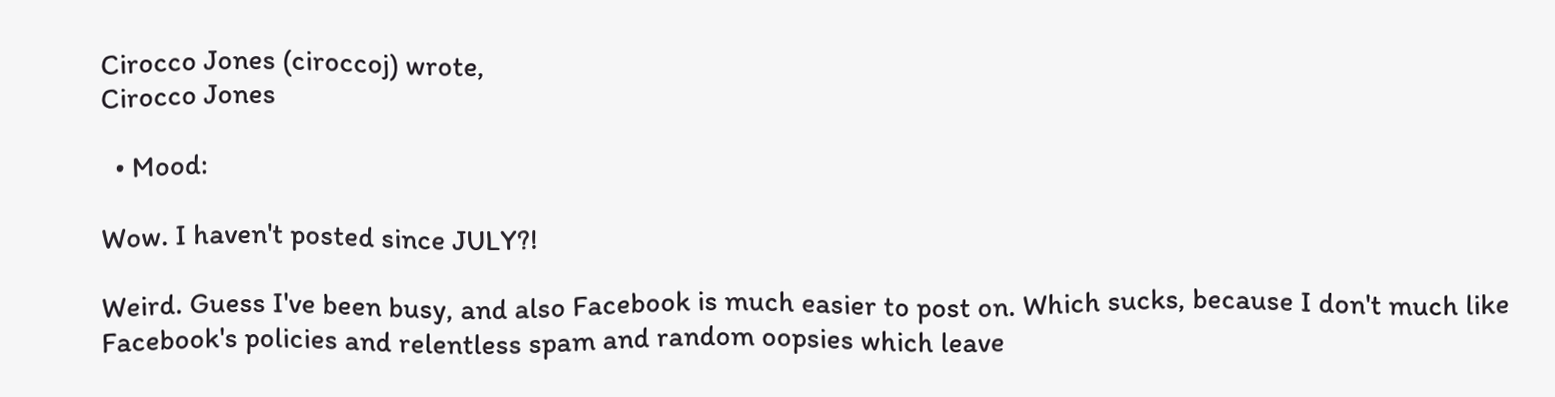Cirocco Jones (ciroccoj) wrote,
Cirocco Jones

  • Mood:

Wow. I haven't posted since JULY?!

Weird. Guess I've been busy, and also Facebook is much easier to post on. Which sucks, because I don't much like Facebook's policies and relentless spam and random oopsies which leave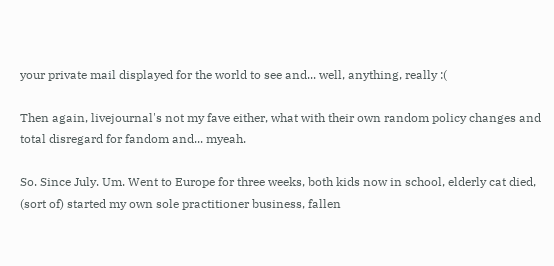your private mail displayed for the world to see and... well, anything, really :(

Then again, livejournal's not my fave either, what with their own random policy changes and total disregard for fandom and... myeah.

So. Since July. Um. Went to Europe for three weeks, both kids now in school, elderly cat died, (sort of) started my own sole practitioner business, fallen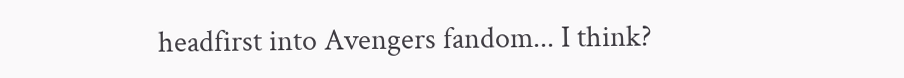headfirst into Avengers fandom... I think?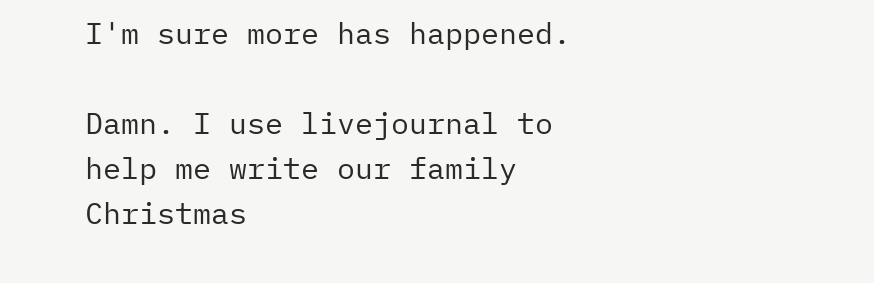I'm sure more has happened.

Damn. I use livejournal to help me write our family Christmas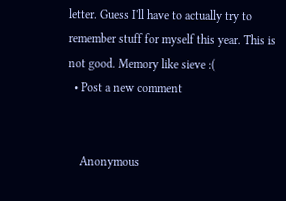letter. Guess I'll have to actually try to remember stuff for myself this year. This is not good. Memory like sieve :(
  • Post a new comment


    Anonymous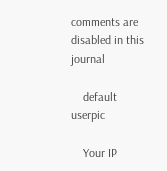comments are disabled in this journal

    default userpic

    Your IP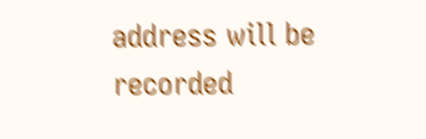address will be recorded